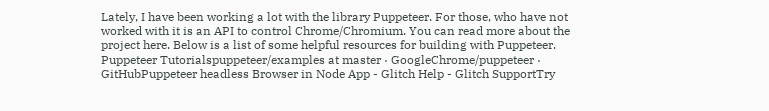Lately, I have been working a lot with the library Puppeteer. For those, who have not worked with it is an API to control Chrome/Chromium. You can read more about the project here. Below is a list of some helpful resources for building with Puppeteer. Puppeteer Tutorialspuppeteer/examples at master · GoogleChrome/puppeteer · GitHubPuppeteer headless Browser in Node App - Glitch Help - Glitch SupportTry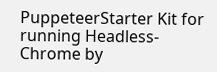PuppeteerStarter Kit for running Headless-Chrome by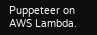Puppeteer on AWS Lambda.